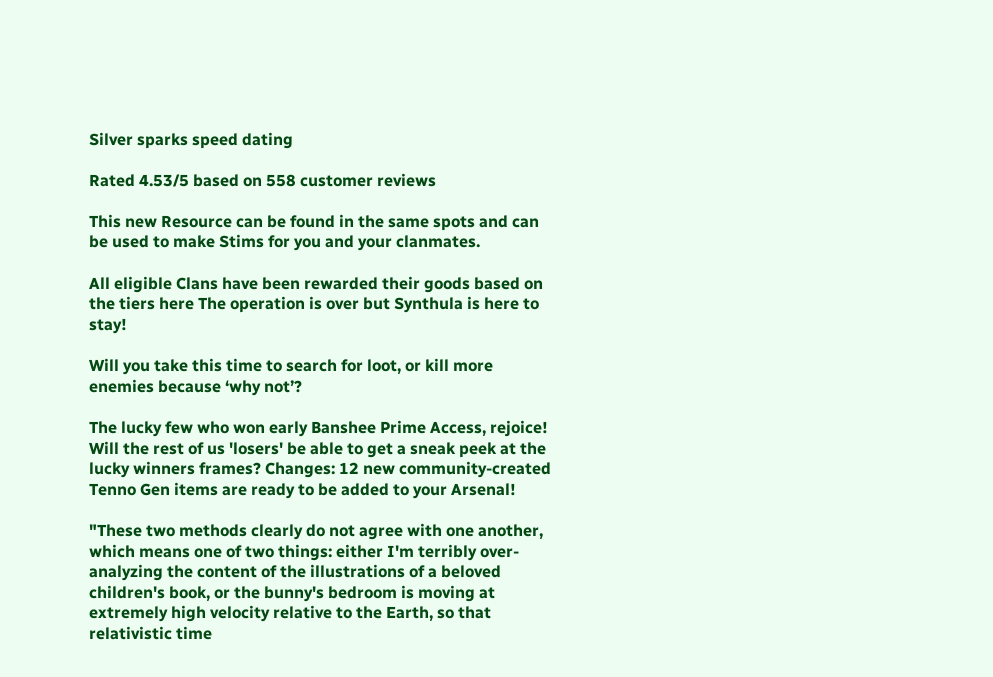Silver sparks speed dating

Rated 4.53/5 based on 558 customer reviews

This new Resource can be found in the same spots and can be used to make Stims for you and your clanmates.

All eligible Clans have been rewarded their goods based on the tiers here The operation is over but Synthula is here to stay!

Will you take this time to search for loot, or kill more enemies because ‘why not’?

The lucky few who won early Banshee Prime Access, rejoice! Will the rest of us 'losers' be able to get a sneak peek at the lucky winners frames? Changes: 12 new community-created Tenno Gen items are ready to be added to your Arsenal!

"These two methods clearly do not agree with one another, which means one of two things: either I'm terribly over-analyzing the content of the illustrations of a beloved children's book, or the bunny's bedroom is moving at extremely high velocity relative to the Earth, so that relativistic time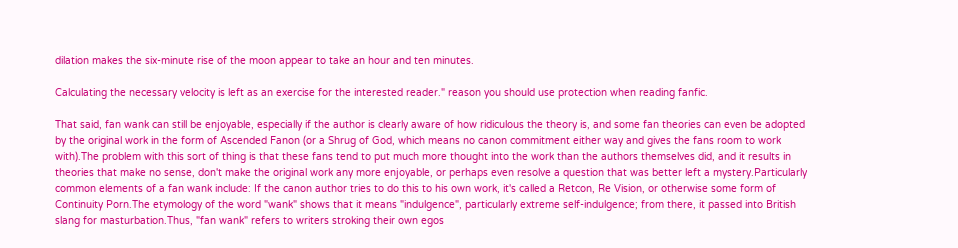dilation makes the six-minute rise of the moon appear to take an hour and ten minutes.

Calculating the necessary velocity is left as an exercise for the interested reader." reason you should use protection when reading fanfic.

That said, fan wank can still be enjoyable, especially if the author is clearly aware of how ridiculous the theory is, and some fan theories can even be adopted by the original work in the form of Ascended Fanon (or a Shrug of God, which means no canon commitment either way and gives the fans room to work with).The problem with this sort of thing is that these fans tend to put much more thought into the work than the authors themselves did, and it results in theories that make no sense, don't make the original work any more enjoyable, or perhaps even resolve a question that was better left a mystery.Particularly common elements of a fan wank include: If the canon author tries to do this to his own work, it's called a Retcon, Re Vision, or otherwise some form of Continuity Porn.The etymology of the word "wank" shows that it means "indulgence", particularly extreme self-indulgence; from there, it passed into British slang for masturbation.Thus, "fan wank" refers to writers stroking their own egos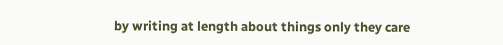by writing at length about things only they care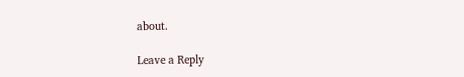about.

Leave a Reply